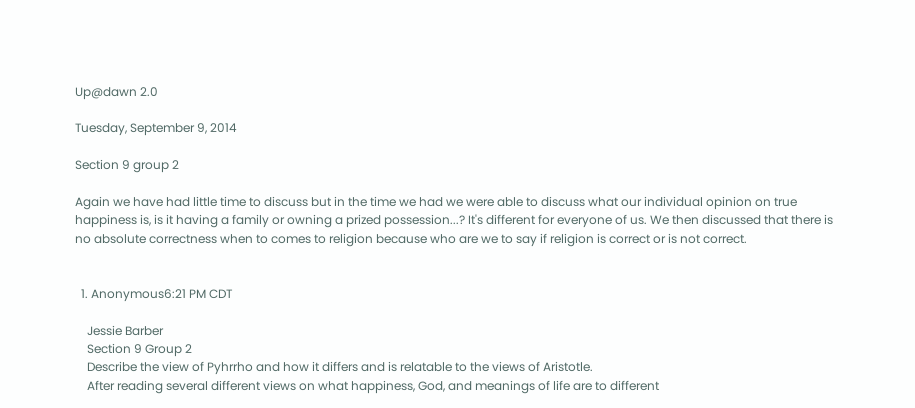Up@dawn 2.0

Tuesday, September 9, 2014

Section 9 group 2

Again we have had little time to discuss but in the time we had we were able to discuss what our individual opinion on true happiness is, is it having a family or owning a prized possession...? It's different for everyone of us. We then discussed that there is no absolute correctness when to comes to religion because who are we to say if religion is correct or is not correct.


  1. Anonymous6:21 PM CDT

    Jessie Barber
    Section 9 Group 2
    Describe the view of Pyhrrho and how it differs and is relatable to the views of Aristotle.
    After reading several different views on what happiness, God, and meanings of life are to different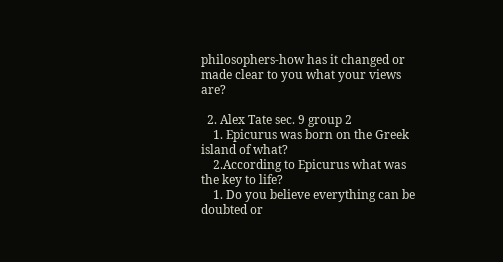philosophers-how has it changed or made clear to you what your views are?

  2. Alex Tate sec. 9 group 2
    1. Epicurus was born on the Greek island of what?
    2.According to Epicurus what was the key to life?
    1. Do you believe everything can be doubted or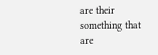are their something that are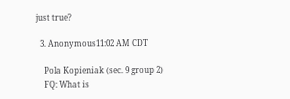just true?

  3. Anonymous11:02 AM CDT

    Pola Kopieniak (sec. 9 group 2)
    FQ: What is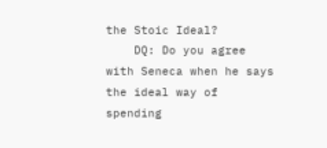the Stoic Ideal?
    DQ: Do you agree with Seneca when he says the ideal way of spending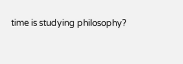time is studying philosophy?